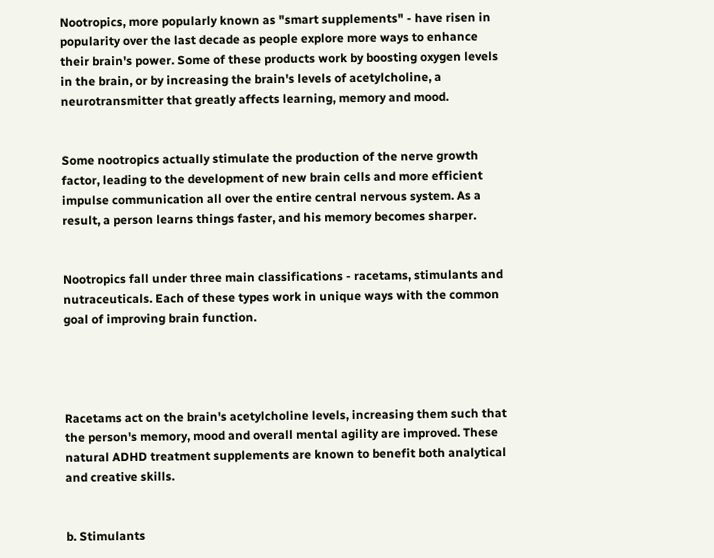Nootropics, more popularly known as "smart supplements" - have risen in popularity over the last decade as people explore more ways to enhance their brain's power. Some of these products work by boosting oxygen levels in the brain, or by increasing the brain's levels of acetylcholine, a neurotransmitter that greatly affects learning, memory and mood.


Some nootropics actually stimulate the production of the nerve growth factor, leading to the development of new brain cells and more efficient impulse communication all over the entire central nervous system. As a result, a person learns things faster, and his memory becomes sharper.


Nootropics fall under three main classifications - racetams, stimulants and nutraceuticals. Each of these types work in unique ways with the common goal of improving brain function.




Racetams act on the brain's acetylcholine levels, increasing them such that the person's memory, mood and overall mental agility are improved. These natural ADHD treatment supplements are known to benefit both analytical and creative skills.


b. Stimulants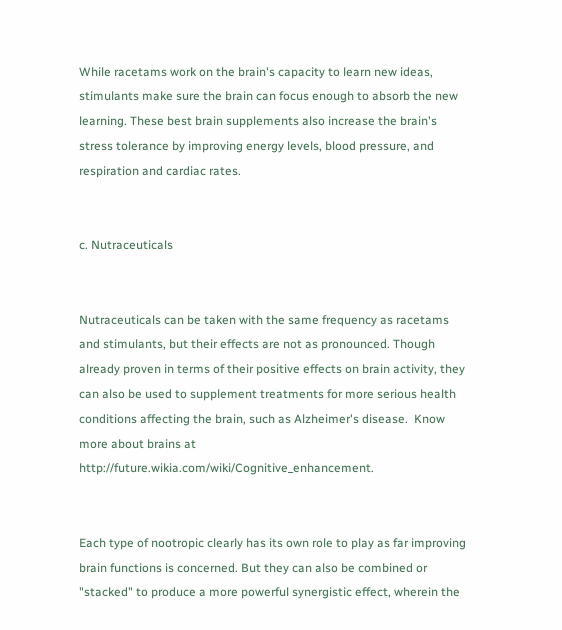While racetams work on the brain's capacity to learn new ideas, stimulants make sure the brain can focus enough to absorb the new learning. These best brain supplements also increase the brain's stress tolerance by improving energy levels, blood pressure, and respiration and cardiac rates.


c. Nutraceuticals


Nutraceuticals can be taken with the same frequency as racetams and stimulants, but their effects are not as pronounced. Though already proven in terms of their positive effects on brain activity, they can also be used to supplement treatments for more serious health conditions affecting the brain, such as Alzheimer's disease.  Know more about brains at http://future.wikia.com/wiki/Cognitive_enhancement.


Each type of nootropic clearly has its own role to play as far improving brain functions is concerned. But they can also be combined or "stacked" to produce a more powerful synergistic effect, wherein the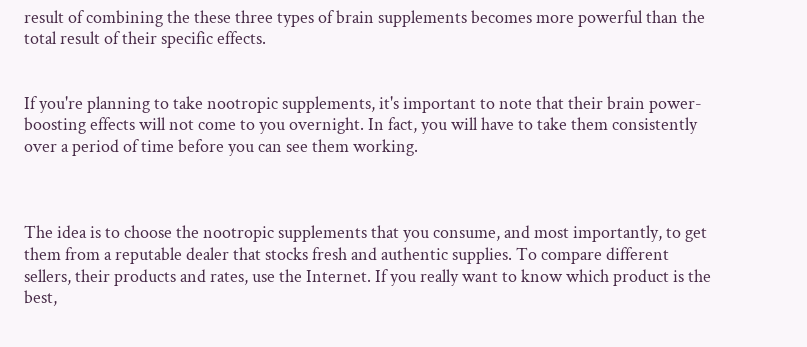result of combining the these three types of brain supplements becomes more powerful than the total result of their specific effects.


If you're planning to take nootropic supplements, it's important to note that their brain power-boosting effects will not come to you overnight. In fact, you will have to take them consistently over a period of time before you can see them working.



The idea is to choose the nootropic supplements that you consume, and most importantly, to get them from a reputable dealer that stocks fresh and authentic supplies. To compare different sellers, their products and rates, use the Internet. If you really want to know which product is the best,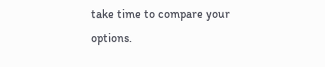take time to compare your options.